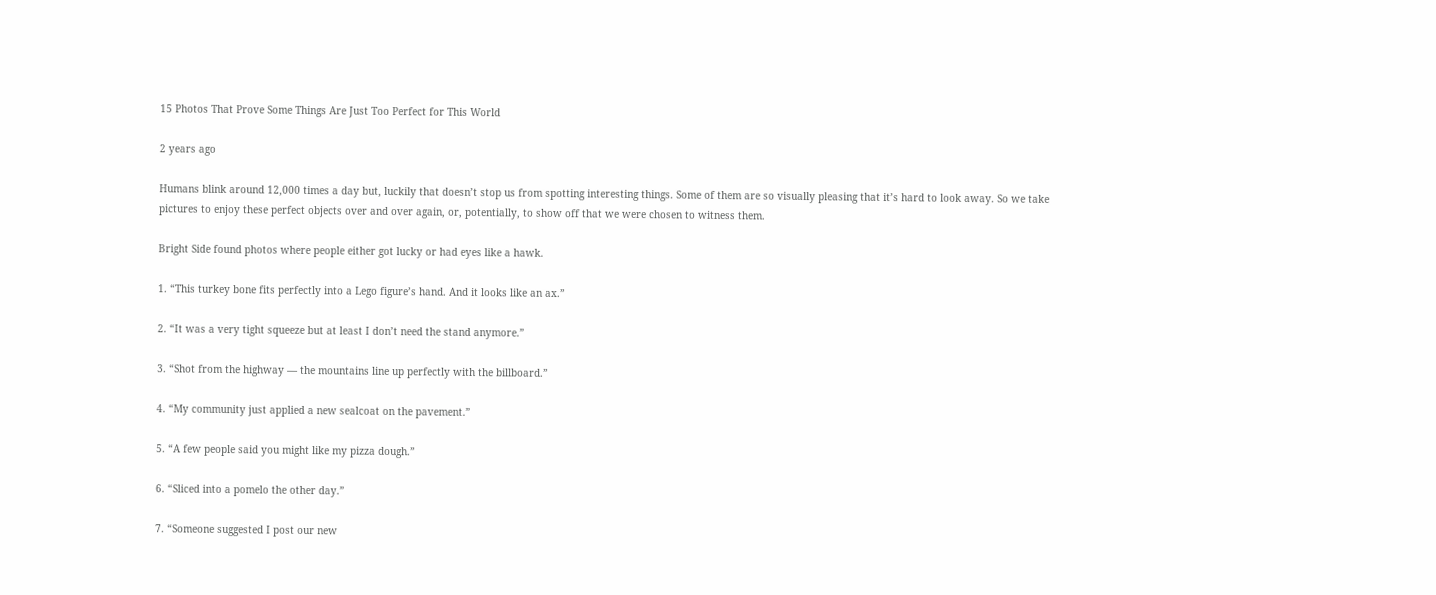15 Photos That Prove Some Things Are Just Too Perfect for This World

2 years ago

Humans blink around 12,000 times a day but, luckily that doesn’t stop us from spotting interesting things. Some of them are so visually pleasing that it’s hard to look away. So we take pictures to enjoy these perfect objects over and over again, or, potentially, to show off that we were chosen to witness them.

Bright Side found photos where people either got lucky or had eyes like a hawk.

1. “This turkey bone fits perfectly into a Lego figure’s hand. And it looks like an ax.”

2. “It was a very tight squeeze but at least I don’t need the stand anymore.”

3. “Shot from the highway — the mountains line up perfectly with the billboard.”

4. “My community just applied a new sealcoat on the pavement.”

5. “A few people said you might like my pizza dough.”

6. “Sliced into a pomelo the other day.”

7. “Someone suggested I post our new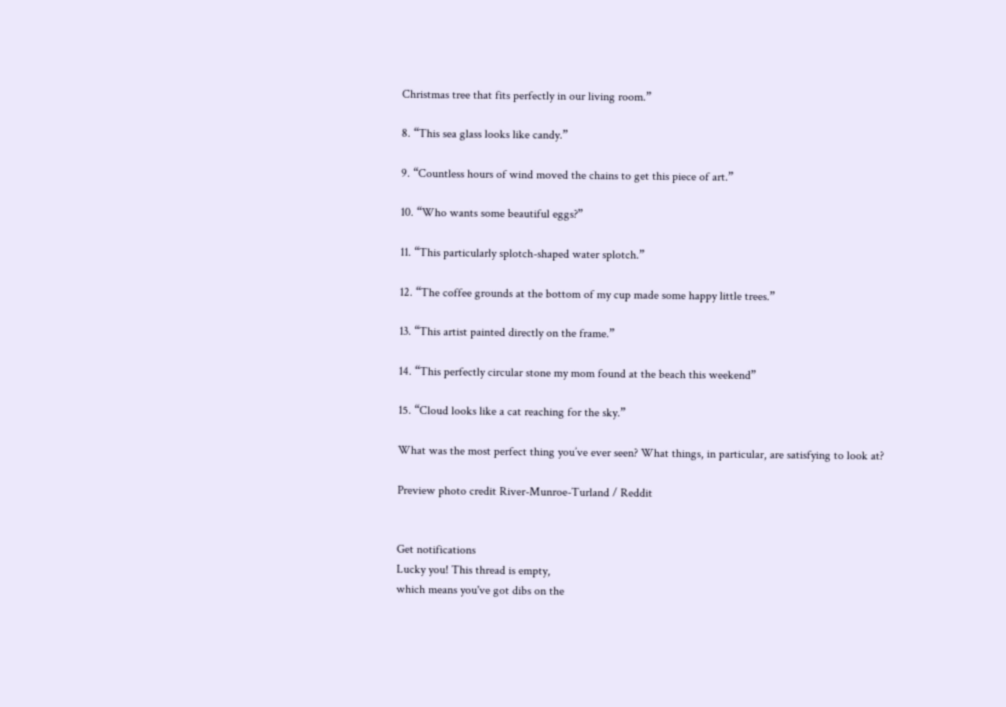Christmas tree that fits perfectly in our living room.”

8. “This sea glass looks like candy.”

9. “Countless hours of wind moved the chains to get this piece of art.”

10. “Who wants some beautiful eggs?”

11. “This particularly splotch-shaped water splotch.”

12. “The coffee grounds at the bottom of my cup made some happy little trees.”

13. “This artist painted directly on the frame.”

14. “This perfectly circular stone my mom found at the beach this weekend”

15. “Cloud looks like a cat reaching for the sky.”

What was the most perfect thing you’ve ever seen? What things, in particular, are satisfying to look at?

Preview photo credit River-Munroe-Turland / Reddit


Get notifications
Lucky you! This thread is empty,
which means you've got dibs on the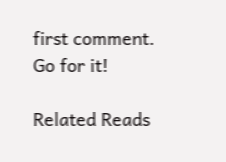first comment.
Go for it!

Related Reads